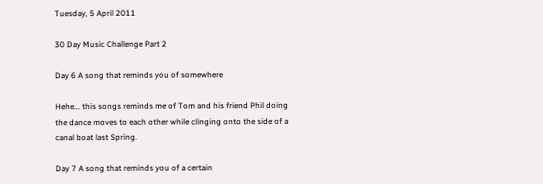Tuesday, 5 April 2011

30 Day Music Challenge Part 2

Day 6 A song that reminds you of somewhere

Hehe... this songs reminds me of Tom and his friend Phil doing the dance moves to each other while clinging onto the side of a canal boat last Spring.

Day 7 A song that reminds you of a certain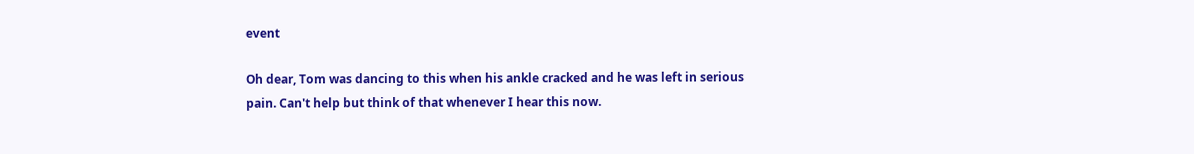event

Oh dear, Tom was dancing to this when his ankle cracked and he was left in serious pain. Can't help but think of that whenever I hear this now.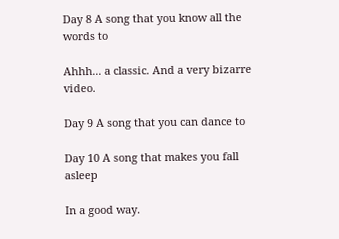Day 8 A song that you know all the words to

Ahhh... a classic. And a very bizarre video.

Day 9 A song that you can dance to

Day 10 A song that makes you fall asleep

In a good way.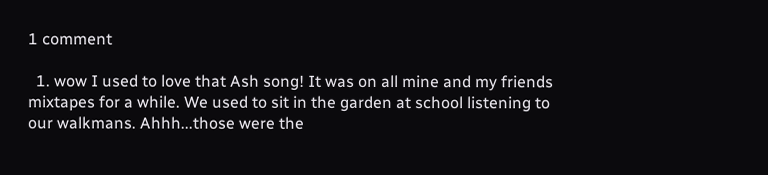1 comment

  1. wow I used to love that Ash song! It was on all mine and my friends mixtapes for a while. We used to sit in the garden at school listening to our walkmans. Ahhh...those were the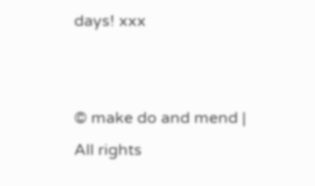days! xxx


© make do and mend | All rights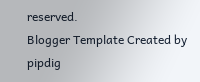reserved.
Blogger Template Created by pipdig